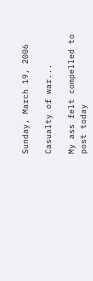Sunday, March 19, 2006

Casualty of war...

My ass felt compelled to post today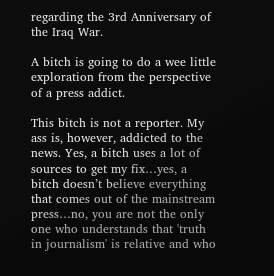regarding the 3rd Anniversary of the Iraq War.

A bitch is going to do a wee little exploration from the perspective of a press addict.

This bitch is not a reporter. My ass is, however, addicted to the news. Yes, a bitch uses a lot of sources to get my fix…yes, a bitch doesn’t believe everything that comes out of the mainstream press…no, you are not the only one who understands that 'truth in journalism' is relative and who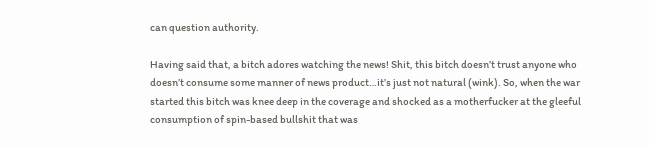can question authority.

Having said that, a bitch adores watching the news! Shit, this bitch doesn’t trust anyone who doesn’t consume some manner of news product…it’s just not natural (wink). So, when the war started this bitch was knee deep in the coverage and shocked as a motherfucker at the gleeful consumption of spin-based bullshit that was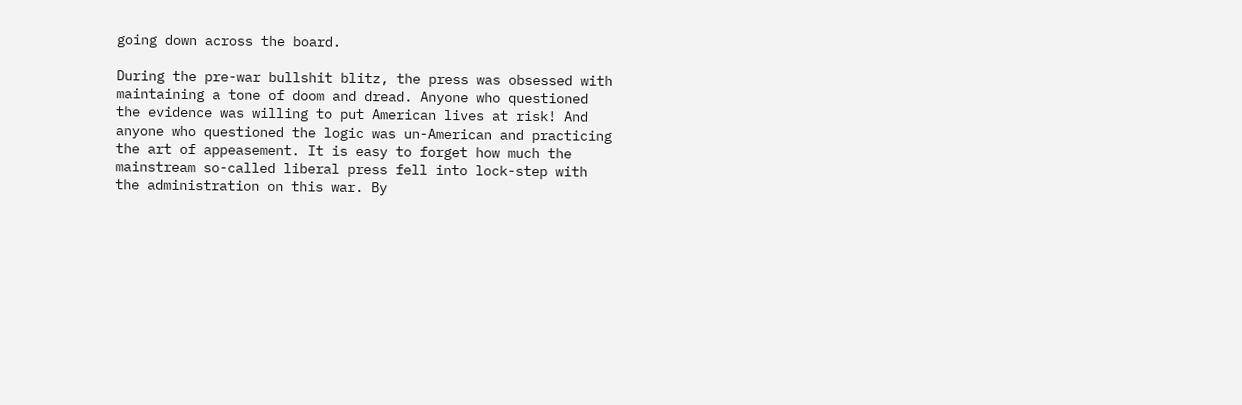going down across the board.

During the pre-war bullshit blitz, the press was obsessed with maintaining a tone of doom and dread. Anyone who questioned the evidence was willing to put American lives at risk! And anyone who questioned the logic was un-American and practicing the art of appeasement. It is easy to forget how much the mainstream so-called liberal press fell into lock-step with the administration on this war. By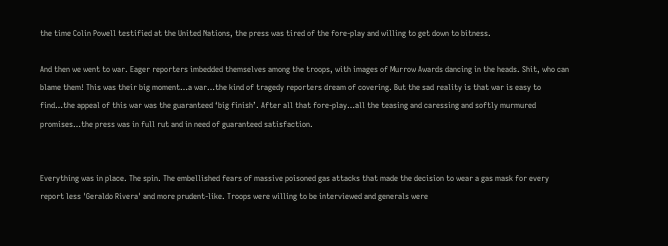the time Colin Powell testified at the United Nations, the press was tired of the fore-play and willing to get down to bitness.

And then we went to war. Eager reporters imbedded themselves among the troops, with images of Murrow Awards dancing in the heads. Shit, who can blame them! This was their big moment…a war…the kind of tragedy reporters dream of covering. But the sad reality is that war is easy to find…the appeal of this war was the guaranteed ‘big finish’. After all that fore-play…all the teasing and caressing and softly murmured promises…the press was in full rut and in need of guaranteed satisfaction.


Everything was in place. The spin. The embellished fears of massive poisoned gas attacks that made the decision to wear a gas mask for every report less 'Geraldo Rivera' and more prudent-like. Troops were willing to be interviewed and generals were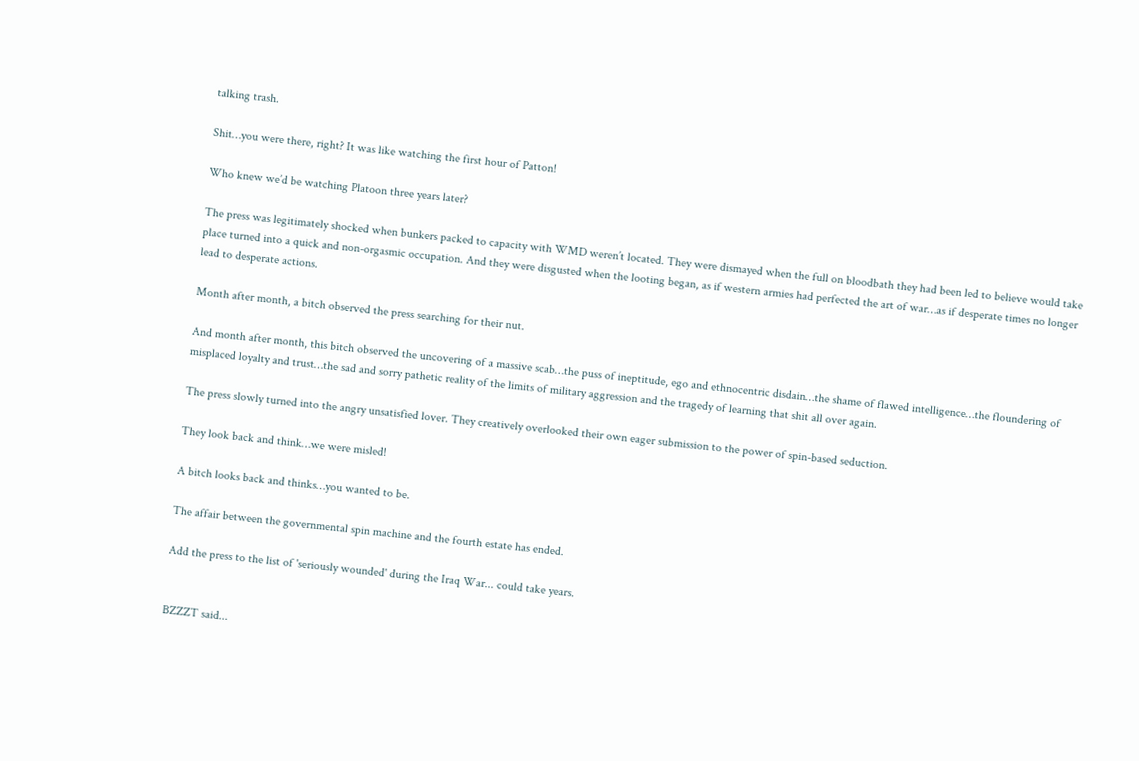talking trash.

Shit…you were there, right? It was like watching the first hour of Patton!

Who knew we’d be watching Platoon three years later?

The press was legitimately shocked when bunkers packed to capacity with WMD weren’t located. They were dismayed when the full on bloodbath they had been led to believe would take place turned into a quick and non-orgasmic occupation. And they were disgusted when the looting began, as if western armies had perfected the art of war…as if desperate times no longer lead to desperate actions.

Month after month, a bitch observed the press searching for their nut.

And month after month, this bitch observed the uncovering of a massive scab…the puss of ineptitude, ego and ethnocentric disdain…the shame of flawed intelligence…the floundering of misplaced loyalty and trust…the sad and sorry pathetic reality of the limits of military aggression and the tragedy of learning that shit all over again.

The press slowly turned into the angry unsatisfied lover. They creatively overlooked their own eager submission to the power of spin-based seduction.

They look back and think…we were misled!

A bitch looks back and thinks…you wanted to be.

The affair between the governmental spin machine and the fourth estate has ended.

Add the press to the list of 'seriously wounded' during the Iraq War... could take years.


BZZZT said...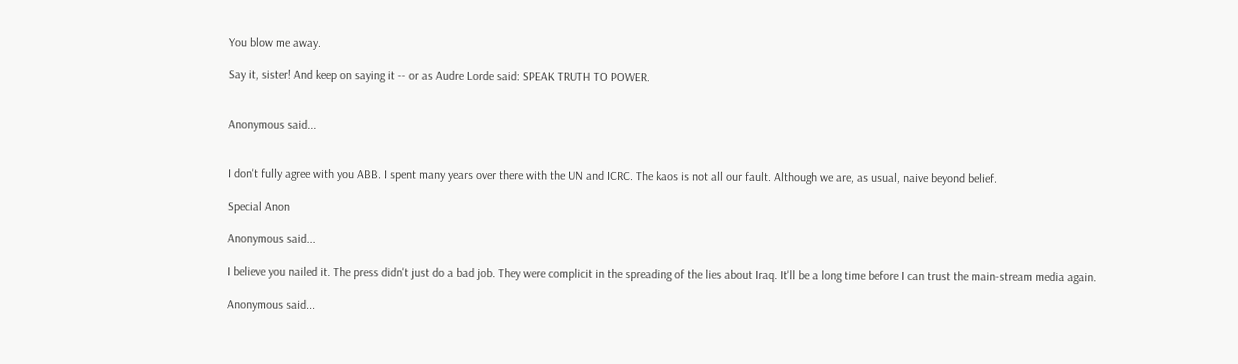You blow me away.

Say it, sister! And keep on saying it -- or as Audre Lorde said: SPEAK TRUTH TO POWER.


Anonymous said...


I don't fully agree with you ABB. I spent many years over there with the UN and ICRC. The kaos is not all our fault. Although we are, as usual, naive beyond belief.

Special Anon

Anonymous said...

I believe you nailed it. The press didn't just do a bad job. They were complicit in the spreading of the lies about Iraq. It'll be a long time before I can trust the main-stream media again.

Anonymous said...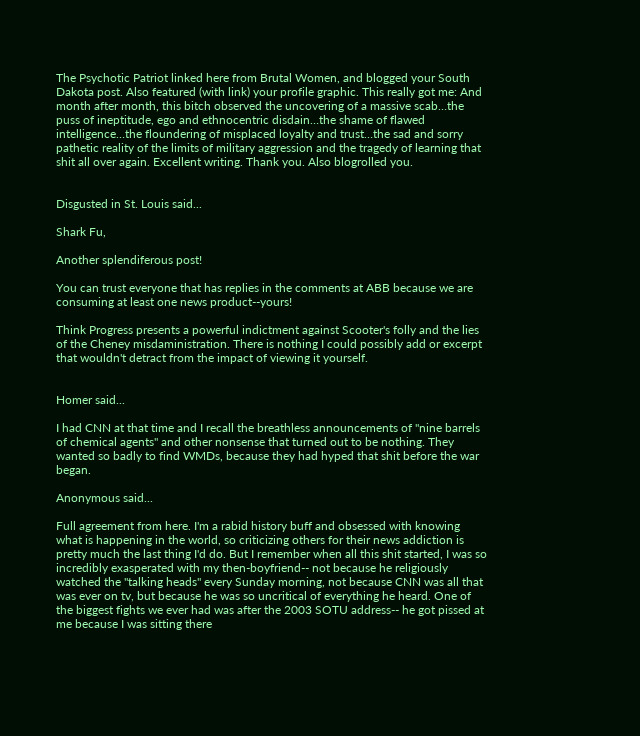The Psychotic Patriot linked here from Brutal Women, and blogged your South Dakota post. Also featured (with link) your profile graphic. This really got me: And month after month, this bitch observed the uncovering of a massive scab…the puss of ineptitude, ego and ethnocentric disdain…the shame of flawed intelligence…the floundering of misplaced loyalty and trust…the sad and sorry pathetic reality of the limits of military aggression and the tragedy of learning that shit all over again. Excellent writing. Thank you. Also blogrolled you.


Disgusted in St. Louis said...

Shark Fu,

Another splendiferous post!

You can trust everyone that has replies in the comments at ABB because we are consuming at least one news product--yours!

Think Progress presents a powerful indictment against Scooter's folly and the lies of the Cheney misdaministration. There is nothing I could possibly add or excerpt that wouldn't detract from the impact of viewing it yourself.


Homer said...

I had CNN at that time and I recall the breathless announcements of "nine barrels of chemical agents" and other nonsense that turned out to be nothing. They wanted so badly to find WMDs, because they had hyped that shit before the war began.

Anonymous said...

Full agreement from here. I'm a rabid history buff and obsessed with knowing what is happening in the world, so criticizing others for their news addiction is pretty much the last thing I'd do. But I remember when all this shit started, I was so incredibly exasperated with my then-boyfriend-- not because he religiously watched the "talking heads" every Sunday morning, not because CNN was all that was ever on tv, but because he was so uncritical of everything he heard. One of the biggest fights we ever had was after the 2003 SOTU address-- he got pissed at me because I was sitting there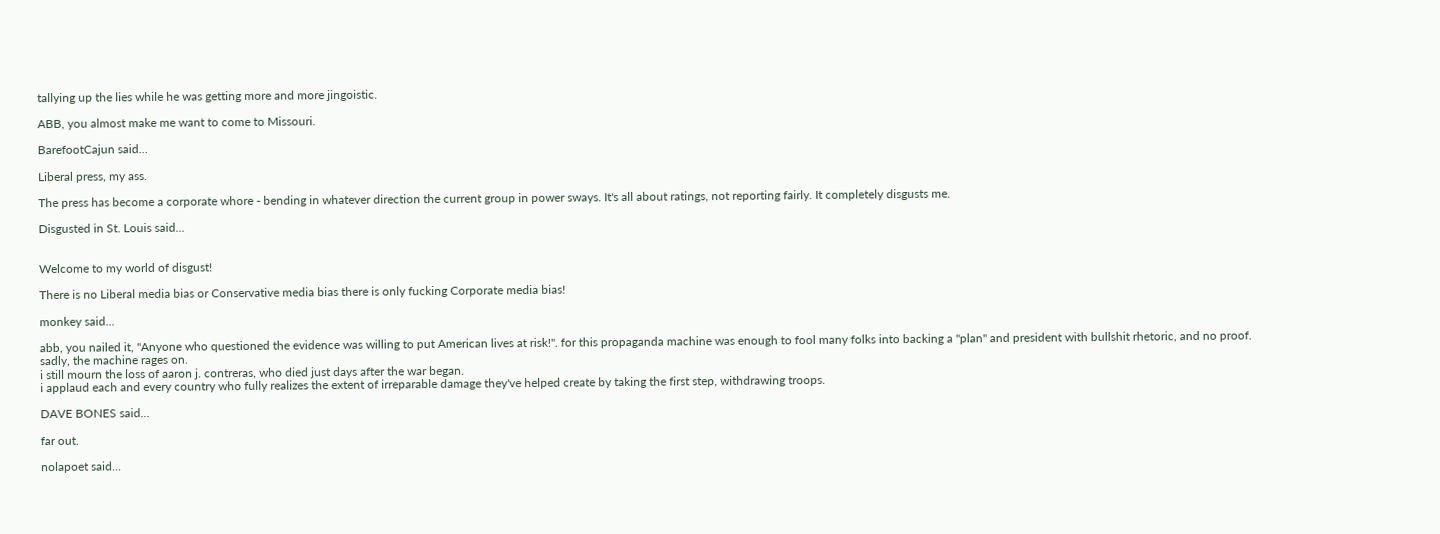tallying up the lies while he was getting more and more jingoistic.

ABB, you almost make me want to come to Missouri.

BarefootCajun said...

Liberal press, my ass.

The press has become a corporate whore - bending in whatever direction the current group in power sways. It's all about ratings, not reporting fairly. It completely disgusts me.

Disgusted in St. Louis said...


Welcome to my world of disgust!

There is no Liberal media bias or Conservative media bias there is only fucking Corporate media bias!

monkey said...

abb, you nailed it, "Anyone who questioned the evidence was willing to put American lives at risk!". for this propaganda machine was enough to fool many folks into backing a "plan" and president with bullshit rhetoric, and no proof. sadly, the machine rages on.
i still mourn the loss of aaron j. contreras, who died just days after the war began.
i applaud each and every country who fully realizes the extent of irreparable damage they've helped create by taking the first step, withdrawing troops.

DAVE BONES said...

far out.

nolapoet said...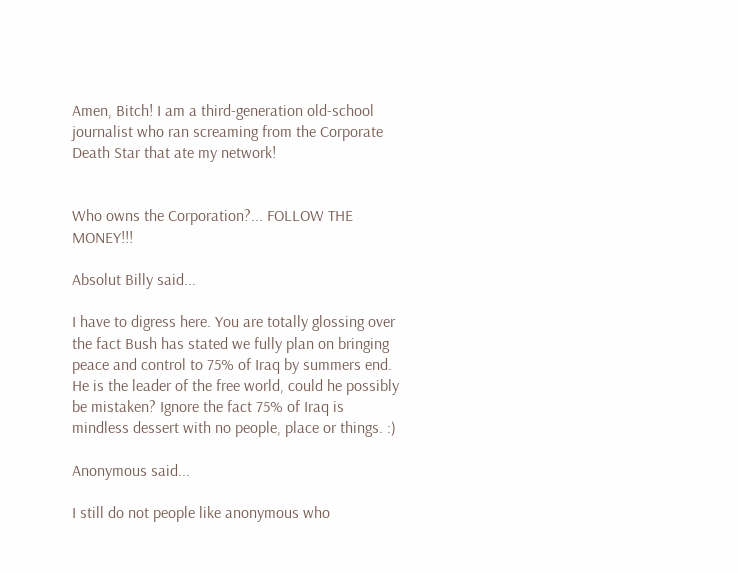Amen, Bitch! I am a third-generation old-school journalist who ran screaming from the Corporate Death Star that ate my network!


Who owns the Corporation?... FOLLOW THE MONEY!!!

Absolut Billy said...

I have to digress here. You are totally glossing over the fact Bush has stated we fully plan on bringing peace and control to 75% of Iraq by summers end. He is the leader of the free world, could he possibly be mistaken? Ignore the fact 75% of Iraq is mindless dessert with no people, place or things. :)

Anonymous said...

I still do not people like anonymous who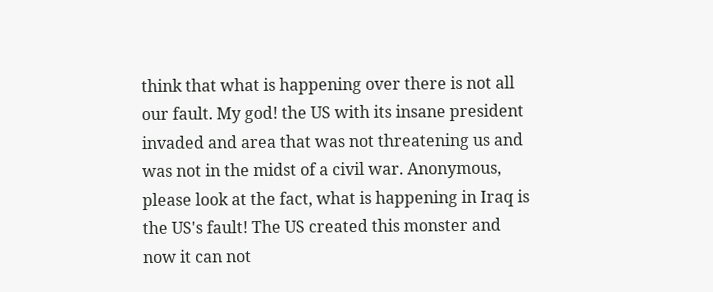think that what is happening over there is not all our fault. My god! the US with its insane president invaded and area that was not threatening us and was not in the midst of a civil war. Anonymous, please look at the fact, what is happening in Iraq is the US's fault! The US created this monster and now it can not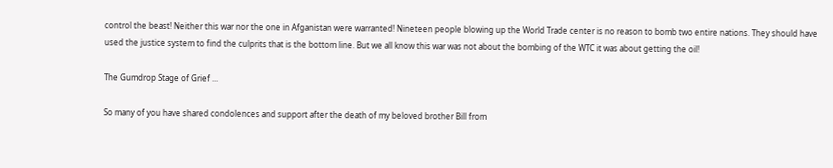control the beast! Neither this war nor the one in Afganistan were warranted! Nineteen people blowing up the World Trade center is no reason to bomb two entire nations. They should have used the justice system to find the culprits that is the bottom line. But we all know this war was not about the bombing of the WTC it was about getting the oil!

The Gumdrop Stage of Grief ...

So many of you have shared condolences and support after the death of my beloved brother Bill from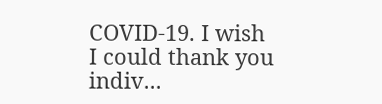COVID-19. I wish I could thank you indiv...